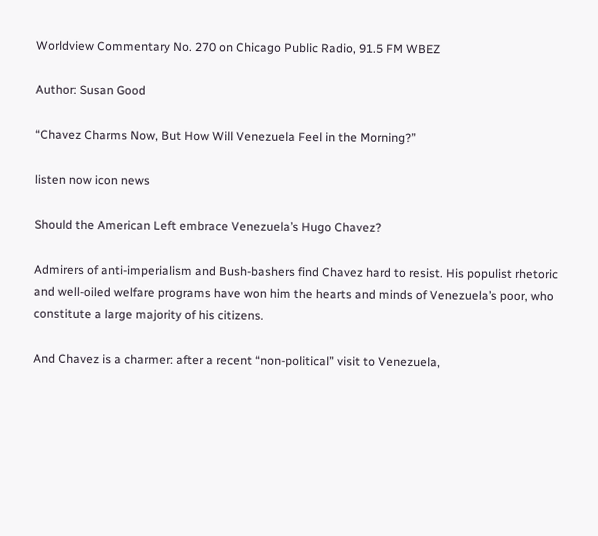Worldview Commentary No. 270 on Chicago Public Radio, 91.5 FM WBEZ

Author: Susan Good

“Chavez Charms Now, But How Will Venezuela Feel in the Morning?”

listen now icon news

Should the American Left embrace Venezuela’s Hugo Chavez?

Admirers of anti-imperialism and Bush-bashers find Chavez hard to resist. His populist rhetoric
and well-oiled welfare programs have won him the hearts and minds of Venezuela’s poor, who
constitute a large majority of his citizens.

And Chavez is a charmer: after a recent “non-political” visit to Venezuela,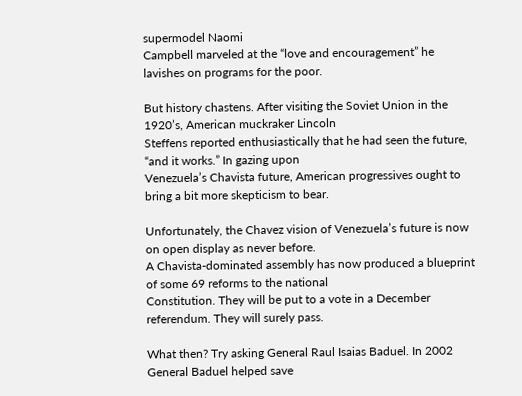supermodel Naomi
Campbell marveled at the “love and encouragement” he lavishes on programs for the poor.

But history chastens. After visiting the Soviet Union in the 1920’s, American muckraker Lincoln
Steffens reported enthusiastically that he had seen the future, “and it works.” In gazing upon
Venezuela’s Chavista future, American progressives ought to bring a bit more skepticism to bear.

Unfortunately, the Chavez vision of Venezuela’s future is now on open display as never before.
A Chavista-dominated assembly has now produced a blueprint of some 69 reforms to the national
Constitution. They will be put to a vote in a December referendum. They will surely pass.

What then? Try asking General Raul Isaias Baduel. In 2002 General Baduel helped save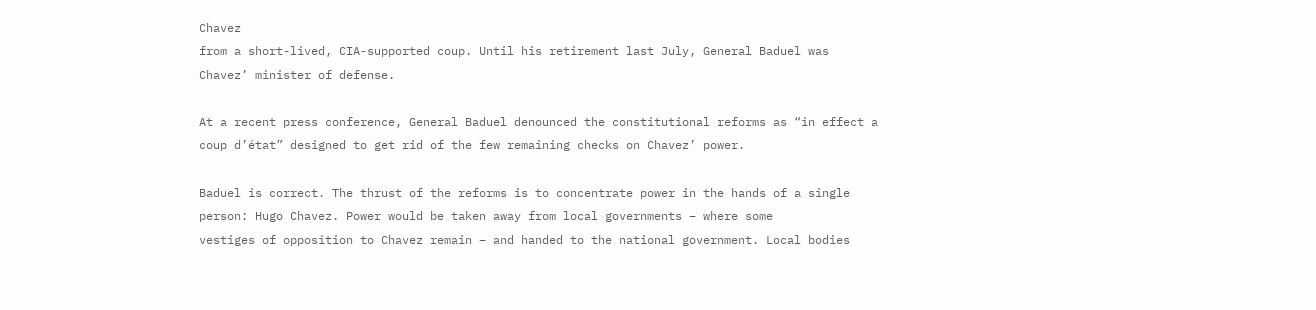Chavez
from a short-lived, CIA-supported coup. Until his retirement last July, General Baduel was
Chavez’ minister of defense.

At a recent press conference, General Baduel denounced the constitutional reforms as “in effect a
coup d’état” designed to get rid of the few remaining checks on Chavez’ power.

Baduel is correct. The thrust of the reforms is to concentrate power in the hands of a single
person: Hugo Chavez. Power would be taken away from local governments – where some
vestiges of opposition to Chavez remain – and handed to the national government. Local bodies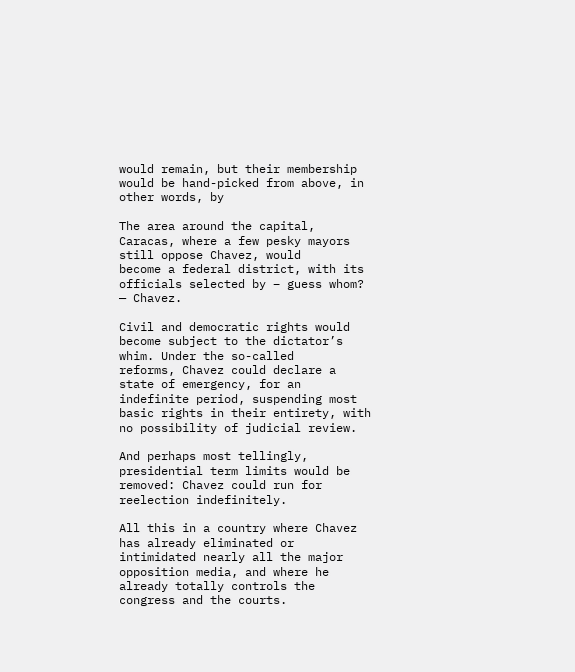would remain, but their membership would be hand-picked from above, in other words, by

The area around the capital, Caracas, where a few pesky mayors still oppose Chavez, would
become a federal district, with its officials selected by – guess whom? — Chavez.

Civil and democratic rights would become subject to the dictator’s whim. Under the so-called
reforms, Chavez could declare a state of emergency, for an indefinite period, suspending most
basic rights in their entirety, with no possibility of judicial review.

And perhaps most tellingly, presidential term limits would be removed: Chavez could run for
reelection indefinitely.

All this in a country where Chavez has already eliminated or intimidated nearly all the major
opposition media, and where he already totally controls the congress and the courts.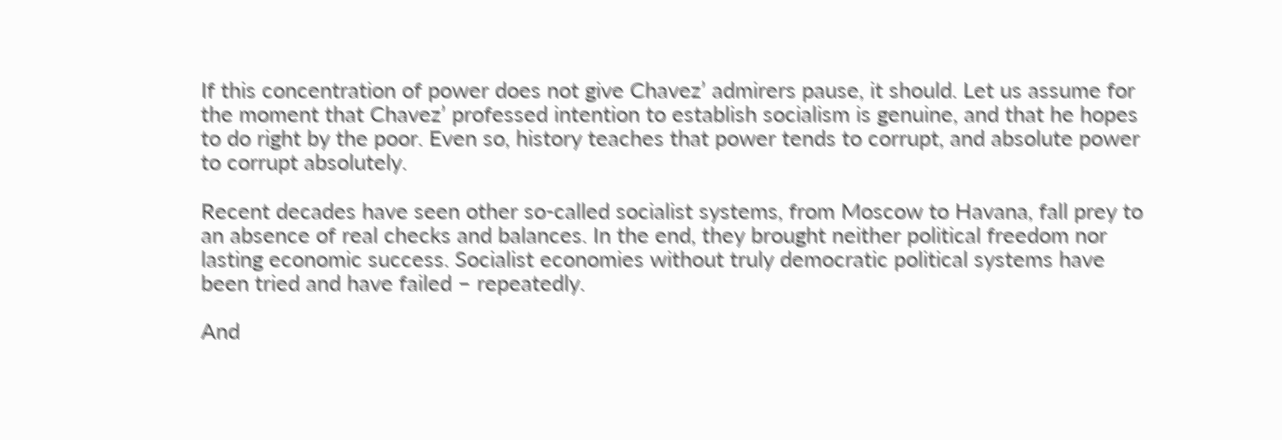If this concentration of power does not give Chavez’ admirers pause, it should. Let us assume for
the moment that Chavez’ professed intention to establish socialism is genuine, and that he hopes
to do right by the poor. Even so, history teaches that power tends to corrupt, and absolute power
to corrupt absolutely.

Recent decades have seen other so-called socialist systems, from Moscow to Havana, fall prey to
an absence of real checks and balances. In the end, they brought neither political freedom nor
lasting economic success. Socialist economies without truly democratic political systems have
been tried and have failed – repeatedly.

And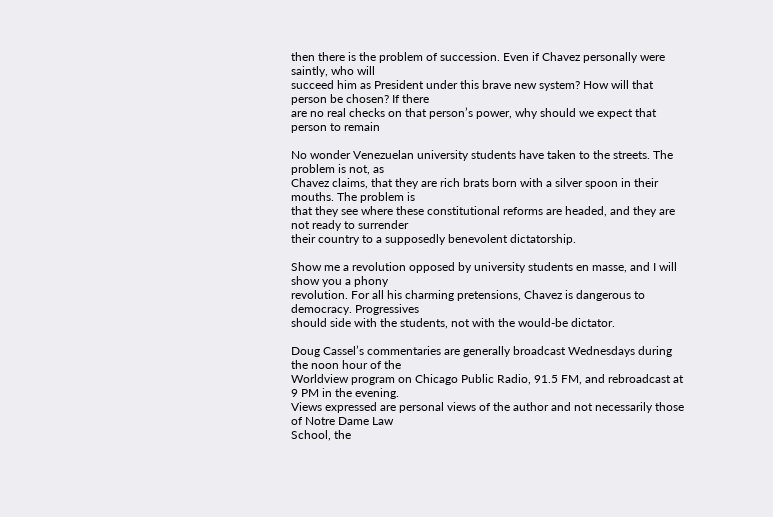then there is the problem of succession. Even if Chavez personally were saintly, who will
succeed him as President under this brave new system? How will that person be chosen? If there
are no real checks on that person’s power, why should we expect that person to remain

No wonder Venezuelan university students have taken to the streets. The problem is not, as
Chavez claims, that they are rich brats born with a silver spoon in their mouths. The problem is
that they see where these constitutional reforms are headed, and they are not ready to surrender
their country to a supposedly benevolent dictatorship.

Show me a revolution opposed by university students en masse, and I will show you a phony
revolution. For all his charming pretensions, Chavez is dangerous to democracy. Progressives
should side with the students, not with the would-be dictator.

Doug Cassel’s commentaries are generally broadcast Wednesdays during the noon hour of the
Worldview program on Chicago Public Radio, 91.5 FM, and rebroadcast at 9 PM in the evening.
Views expressed are personal views of the author and not necessarily those of Notre Dame Law
School, the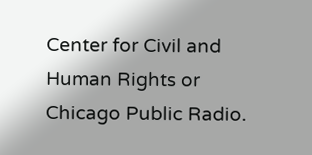Center for Civil and Human Rights or Chicago Public Radio.